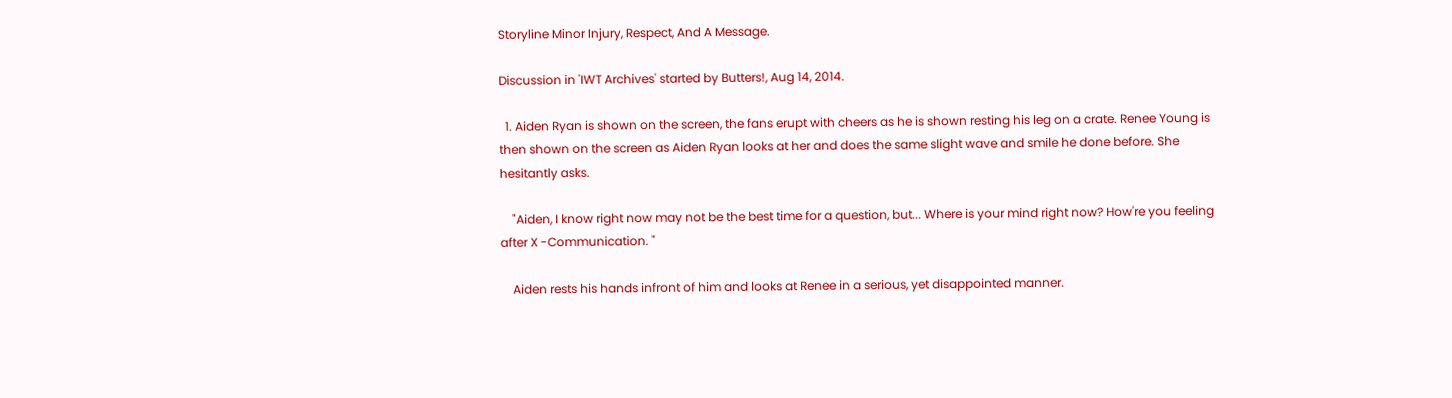Storyline Minor Injury, Respect, And A Message.

Discussion in 'IWT Archives' started by Butters!, Aug 14, 2014.

  1. Aiden Ryan is shown on the screen, the fans erupt with cheers as he is shown resting his leg on a crate. Renee Young is then shown on the screen as Aiden Ryan looks at her and does the same slight wave and smile he done before. She hesitantly asks.

    "Aiden, I know right now may not be the best time for a question, but... Where is your mind right now? How're you feeling after X -Communication. "

    Aiden rests his hands infront of him and looks at Renee in a serious, yet disappointed manner.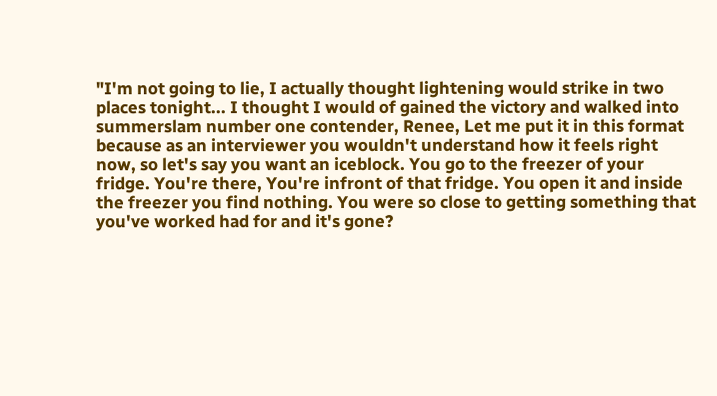"I'm not going to lie, I actually thought lightening would strike in two places tonight... I thought I would of gained the victory and walked into summerslam number one contender, Renee, Let me put it in this format because as an interviewer you wouldn't understand how it feels right now, so let's say you want an iceblock. You go to the freezer of your fridge. You're there, You're infront of that fridge. You open it and inside the freezer you find nothing. You were so close to getting something that you've worked had for and it's gone?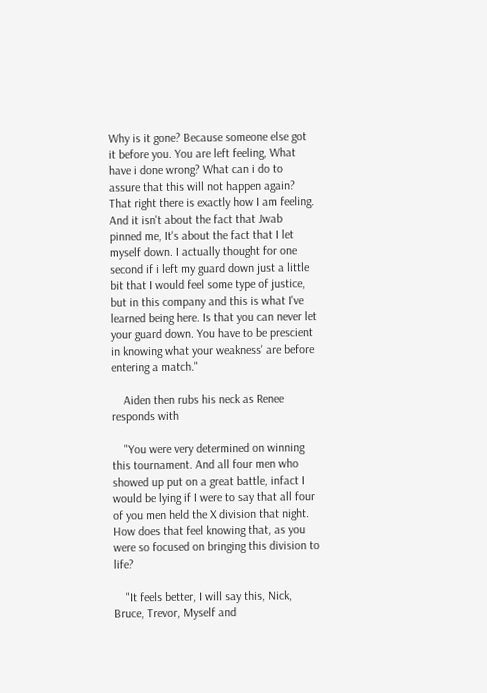Why is it gone? Because someone else got it before you. You are left feeling, What have i done wrong? What can i do to assure that this will not happen again? That right there is exactly how I am feeling. And it isn't about the fact that Jwab pinned me, It's about the fact that I let myself down. I actually thought for one second if i left my guard down just a little bit that I would feel some type of justice, but in this company and this is what I've learned being here. Is that you can never let your guard down. You have to be prescient in knowing what your weakness' are before entering a match."

    Aiden then rubs his neck as Renee responds with

    "You were very determined on winning this tournament. And all four men who showed up put on a great battle, infact I would be lying if I were to say that all four of you men held the X division that night. How does that feel knowing that, as you were so focused on bringing this division to life?

    "It feels better, I will say this, Nick, Bruce, Trevor, Myself and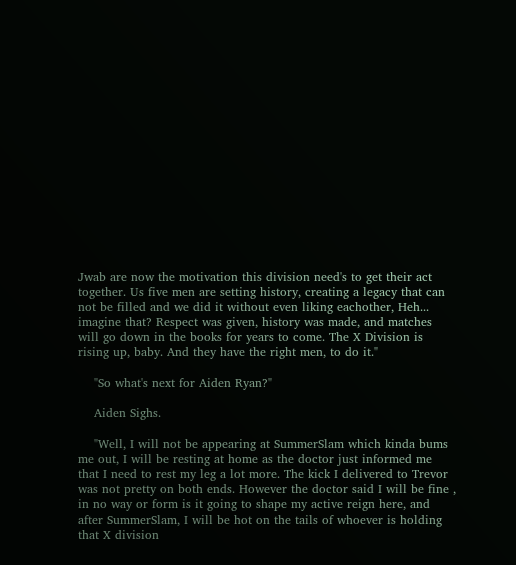Jwab are now the motivation this division need's to get their act together. Us five men are setting history, creating a legacy that can not be filled and we did it without even liking eachother, Heh... imagine that? Respect was given, history was made, and matches will go down in the books for years to come. The X Division is rising up, baby. And they have the right men, to do it."

    "So what's next for Aiden Ryan?"

    Aiden Sighs.

    "Well, I will not be appearing at SummerSlam which kinda bums me out, I will be resting at home as the doctor just informed me that I need to rest my leg a lot more. The kick I delivered to Trevor was not pretty on both ends. However the doctor said I will be fine , in no way or form is it going to shape my active reign here, and after SummerSlam, I will be hot on the tails of whoever is holding that X division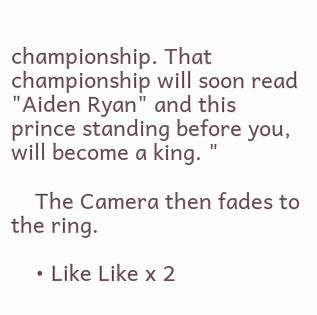championship. That championship will soon read "Aiden Ryan" and this prince standing before you, will become a king. "

    The Camera then fades to the ring.

    • Like Like x 2